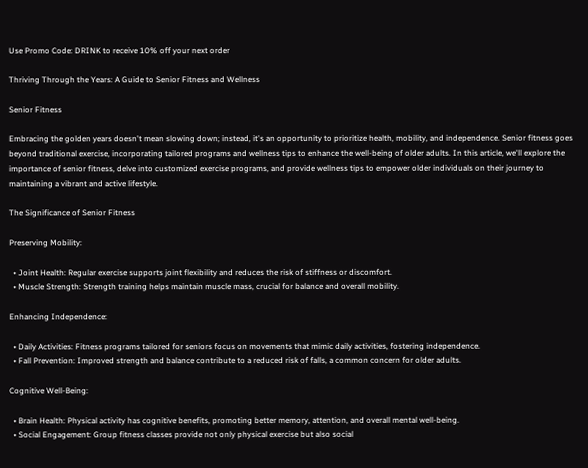Use Promo Code: DRINK to receive 10% off your next order

Thriving Through the Years: A Guide to Senior Fitness and Wellness

Senior Fitness

Embracing the golden years doesn't mean slowing down; instead, it's an opportunity to prioritize health, mobility, and independence. Senior fitness goes beyond traditional exercise, incorporating tailored programs and wellness tips to enhance the well-being of older adults. In this article, we'll explore the importance of senior fitness, delve into customized exercise programs, and provide wellness tips to empower older individuals on their journey to maintaining a vibrant and active lifestyle.

The Significance of Senior Fitness

Preserving Mobility:

  • Joint Health: Regular exercise supports joint flexibility and reduces the risk of stiffness or discomfort.
  • Muscle Strength: Strength training helps maintain muscle mass, crucial for balance and overall mobility.

Enhancing Independence:

  • Daily Activities: Fitness programs tailored for seniors focus on movements that mimic daily activities, fostering independence.
  • Fall Prevention: Improved strength and balance contribute to a reduced risk of falls, a common concern for older adults.

Cognitive Well-Being:

  • Brain Health: Physical activity has cognitive benefits, promoting better memory, attention, and overall mental well-being.
  • Social Engagement: Group fitness classes provide not only physical exercise but also social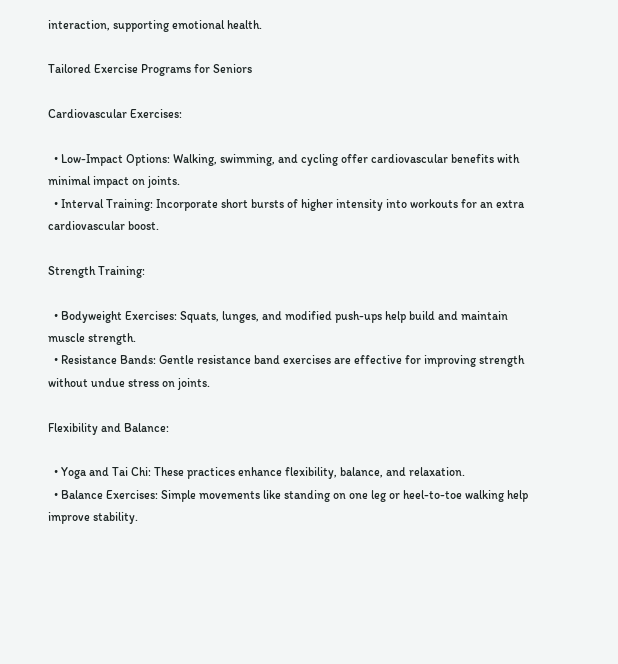interaction, supporting emotional health.

Tailored Exercise Programs for Seniors

Cardiovascular Exercises:

  • Low-Impact Options: Walking, swimming, and cycling offer cardiovascular benefits with minimal impact on joints.
  • Interval Training: Incorporate short bursts of higher intensity into workouts for an extra cardiovascular boost.

Strength Training:

  • Bodyweight Exercises: Squats, lunges, and modified push-ups help build and maintain muscle strength.
  • Resistance Bands: Gentle resistance band exercises are effective for improving strength without undue stress on joints.

Flexibility and Balance:

  • Yoga and Tai Chi: These practices enhance flexibility, balance, and relaxation.
  • Balance Exercises: Simple movements like standing on one leg or heel-to-toe walking help improve stability.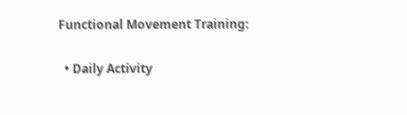Functional Movement Training:

  • Daily Activity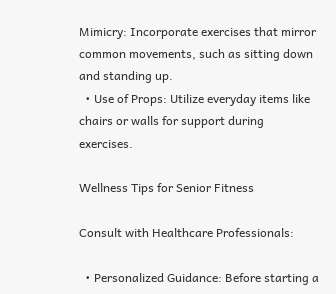Mimicry: Incorporate exercises that mirror common movements, such as sitting down and standing up.
  • Use of Props: Utilize everyday items like chairs or walls for support during exercises.

Wellness Tips for Senior Fitness

Consult with Healthcare Professionals:

  • Personalized Guidance: Before starting a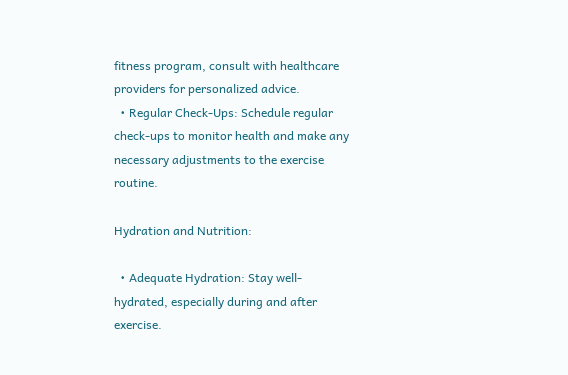fitness program, consult with healthcare providers for personalized advice.
  • Regular Check-Ups: Schedule regular check-ups to monitor health and make any necessary adjustments to the exercise routine.

Hydration and Nutrition:

  • Adequate Hydration: Stay well-hydrated, especially during and after exercise.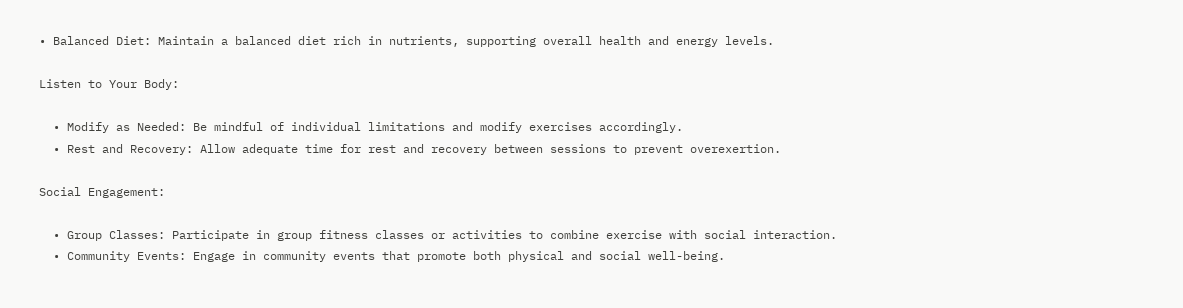• Balanced Diet: Maintain a balanced diet rich in nutrients, supporting overall health and energy levels.

Listen to Your Body:

  • Modify as Needed: Be mindful of individual limitations and modify exercises accordingly.
  • Rest and Recovery: Allow adequate time for rest and recovery between sessions to prevent overexertion.

Social Engagement:

  • Group Classes: Participate in group fitness classes or activities to combine exercise with social interaction.
  • Community Events: Engage in community events that promote both physical and social well-being.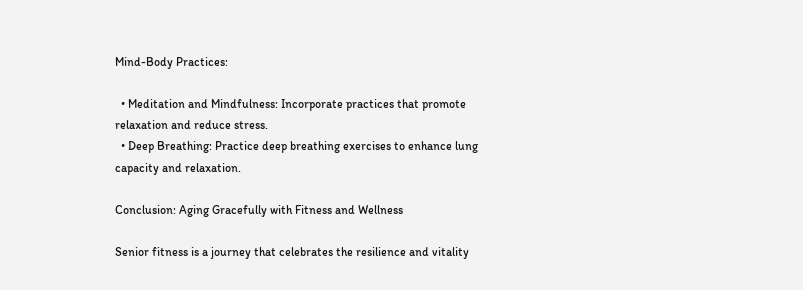Mind-Body Practices:

  • Meditation and Mindfulness: Incorporate practices that promote relaxation and reduce stress.
  • Deep Breathing: Practice deep breathing exercises to enhance lung capacity and relaxation.

Conclusion: Aging Gracefully with Fitness and Wellness

Senior fitness is a journey that celebrates the resilience and vitality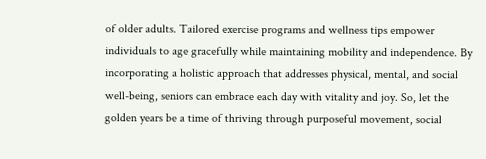of older adults. Tailored exercise programs and wellness tips empower individuals to age gracefully while maintaining mobility and independence. By incorporating a holistic approach that addresses physical, mental, and social well-being, seniors can embrace each day with vitality and joy. So, let the golden years be a time of thriving through purposeful movement, social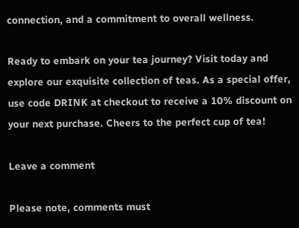connection, and a commitment to overall wellness.

Ready to embark on your tea journey? Visit today and explore our exquisite collection of teas. As a special offer, use code DRINK at checkout to receive a 10% discount on your next purchase. Cheers to the perfect cup of tea!

Leave a comment

Please note, comments must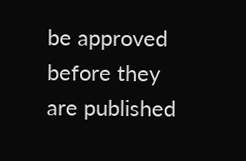be approved before they are published